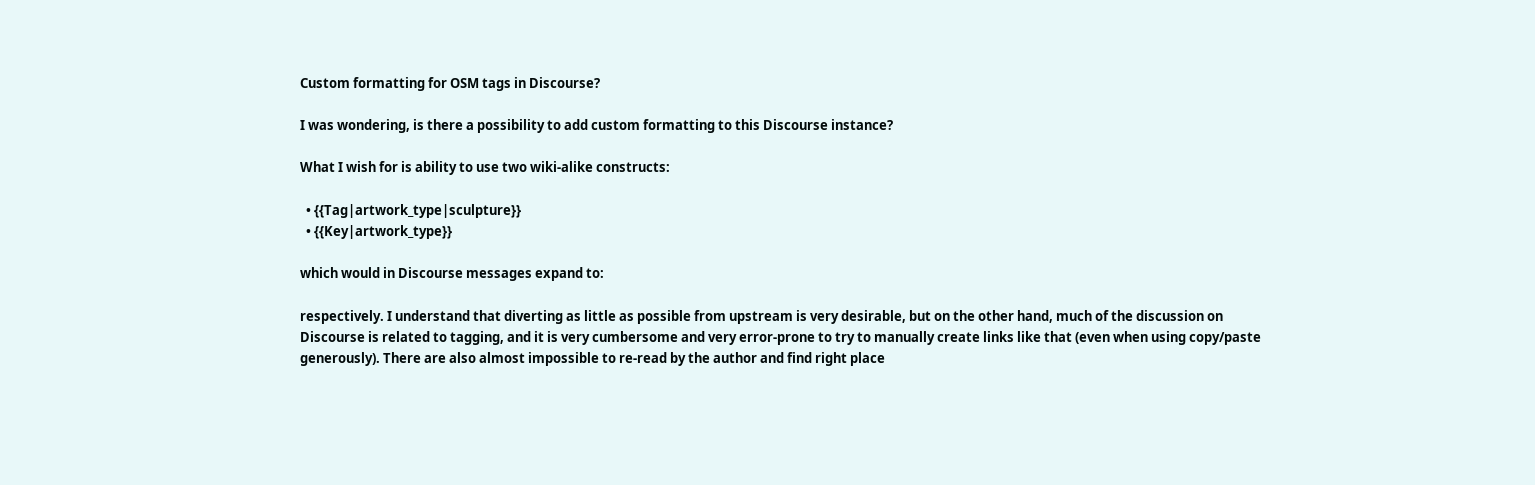Custom formatting for OSM tags in Discourse?

I was wondering, is there a possibility to add custom formatting to this Discourse instance?

What I wish for is ability to use two wiki-alike constructs:

  • {{Tag|artwork_type|sculpture}}
  • {{Key|artwork_type}}

which would in Discourse messages expand to:

respectively. I understand that diverting as little as possible from upstream is very desirable, but on the other hand, much of the discussion on Discourse is related to tagging, and it is very cumbersome and very error-prone to try to manually create links like that (even when using copy/paste generously). There are also almost impossible to re-read by the author and find right place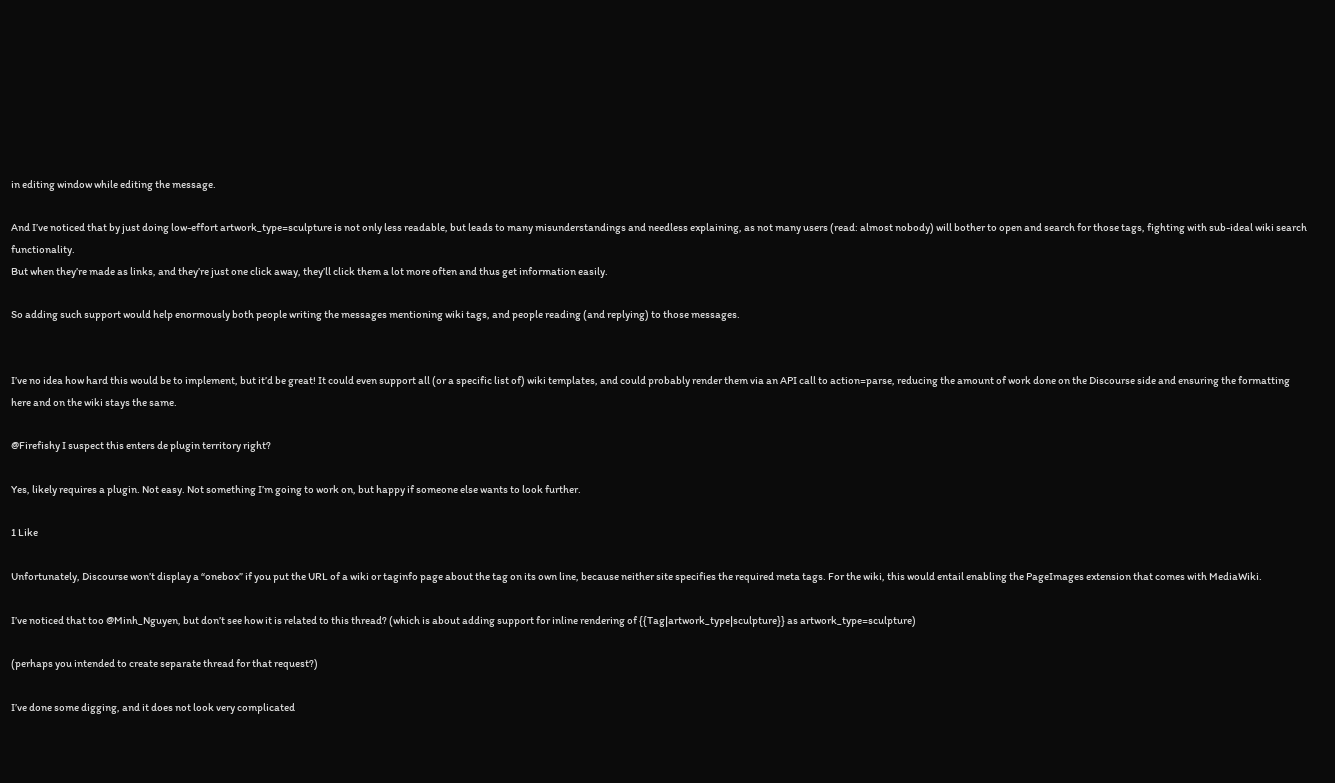in editing window while editing the message.

And I’ve noticed that by just doing low-effort artwork_type=sculpture is not only less readable, but leads to many misunderstandings and needless explaining, as not many users (read: almost nobody) will bother to open and search for those tags, fighting with sub-ideal wiki search functionality.
But when they’re made as links, and they’re just one click away, they’ll click them a lot more often and thus get information easily.

So adding such support would help enormously both people writing the messages mentioning wiki tags, and people reading (and replying) to those messages.


I’ve no idea how hard this would be to implement, but it’d be great! It could even support all (or a specific list of) wiki templates, and could probably render them via an API call to action=parse, reducing the amount of work done on the Discourse side and ensuring the formatting here and on the wiki stays the same.

@Firefishy I suspect this enters de plugin territory right?

Yes, likely requires a plugin. Not easy. Not something I’m going to work on, but happy if someone else wants to look further.

1 Like

Unfortunately, Discourse won’t display a “onebox” if you put the URL of a wiki or taginfo page about the tag on its own line, because neither site specifies the required meta tags. For the wiki, this would entail enabling the PageImages extension that comes with MediaWiki.

I’ve noticed that too @Minh_Nguyen, but don’t see how it is related to this thread? (which is about adding support for inline rendering of {{Tag|artwork_type|sculpture}} as artwork_type=sculpture)

(perhaps you intended to create separate thread for that request?)

I’ve done some digging, and it does not look very complicated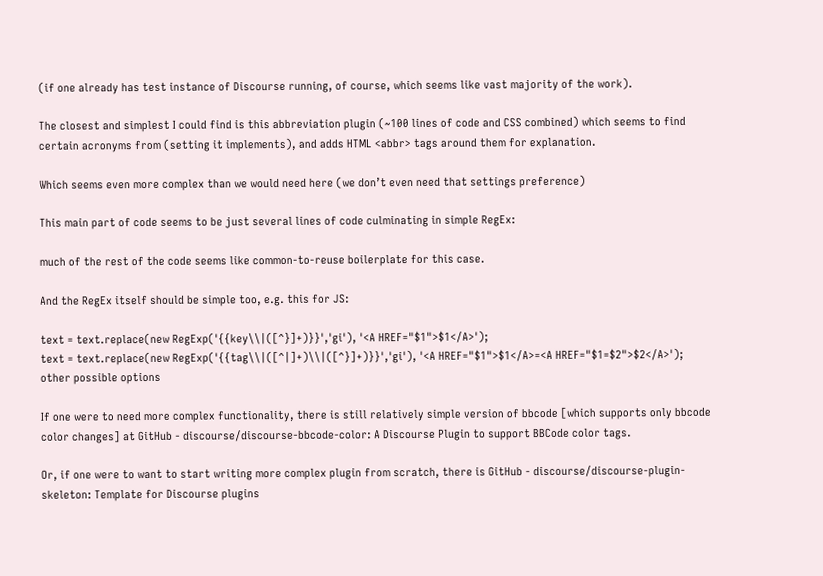(if one already has test instance of Discourse running, of course, which seems like vast majority of the work).

The closest and simplest I could find is this abbreviation plugin (~100 lines of code and CSS combined) which seems to find certain acronyms from (setting it implements), and adds HTML <abbr> tags around them for explanation.

Which seems even more complex than we would need here (we don’t even need that settings preference)

This main part of code seems to be just several lines of code culminating in simple RegEx:

much of the rest of the code seems like common-to-reuse boilerplate for this case.

And the RegEx itself should be simple too, e.g. this for JS:

text = text.replace(new RegExp('{{key\\|([^}]+)}}','gi'), '<A HREF="$1">$1</A>');
text = text.replace(new RegExp('{{tag\\|([^|]+)\\|([^}]+)}}','gi'), '<A HREF="$1">$1</A>=<A HREF="$1=$2">$2</A>');
other possible options

If one were to need more complex functionality, there is still relatively simple version of bbcode [which supports only bbcode color changes] at GitHub - discourse/discourse-bbcode-color: A Discourse Plugin to support BBCode color tags.

Or, if one were to want to start writing more complex plugin from scratch, there is GitHub - discourse/discourse-plugin-skeleton: Template for Discourse plugins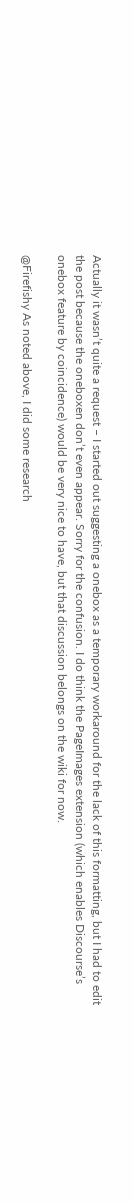Actually it wasn’t quite a request – I started out suggesting a onebox as a temporary workaround for the lack of this formatting, but I had to edit the post because the oneboxen don’t even appear. Sorry for the confusion. I do think the PageImages extension (which enables Discourse’s onebox feature by coincidence) would be very nice to have, but that discussion belongs on the wiki for now.

@Firefishy As noted above, I did some research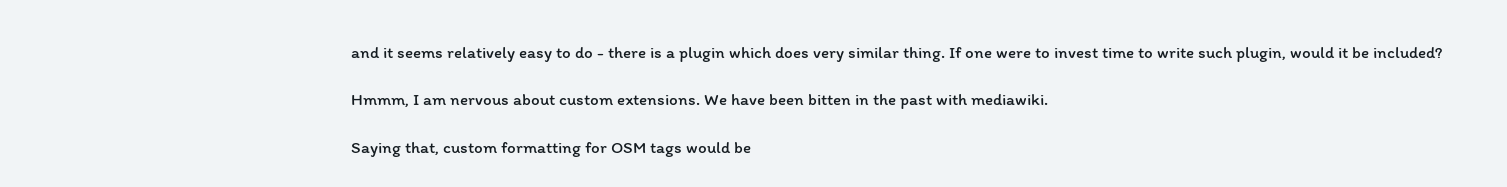and it seems relatively easy to do - there is a plugin which does very similar thing. If one were to invest time to write such plugin, would it be included?

Hmmm, I am nervous about custom extensions. We have been bitten in the past with mediawiki.

Saying that, custom formatting for OSM tags would be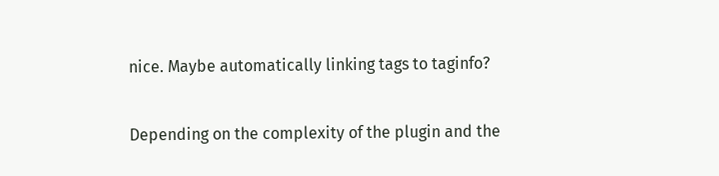nice. Maybe automatically linking tags to taginfo?

Depending on the complexity of the plugin and the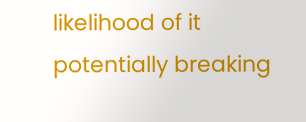likelihood of it potentially breaking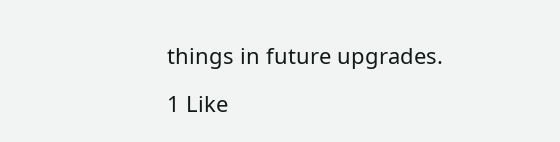things in future upgrades.

1 Like